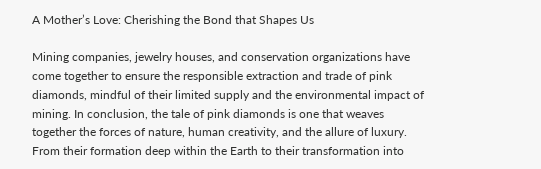A Mother’s Love: Cherishing the Bond that Shapes Us

Mining companies, jewelry houses, and conservation organizations have come together to ensure the responsible extraction and trade of pink diamonds, mindful of their limited supply and the environmental impact of mining. In conclusion, the tale of pink diamonds is one that weaves together the forces of nature, human creativity, and the allure of luxury. From their formation deep within the Earth to their transformation into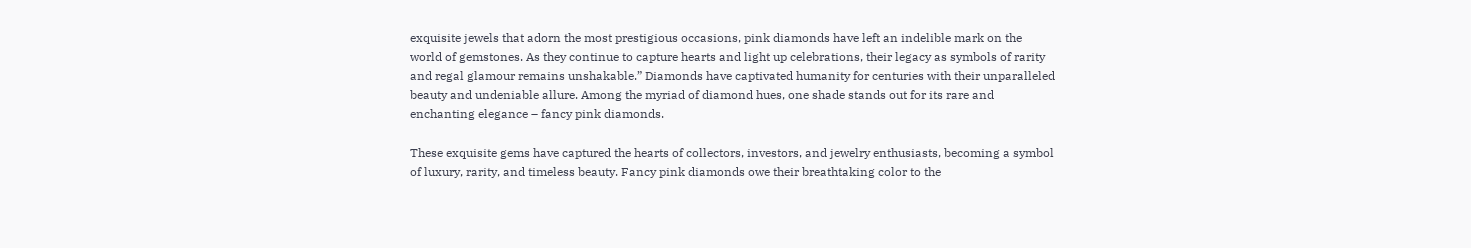exquisite jewels that adorn the most prestigious occasions, pink diamonds have left an indelible mark on the world of gemstones. As they continue to capture hearts and light up celebrations, their legacy as symbols of rarity and regal glamour remains unshakable.” Diamonds have captivated humanity for centuries with their unparalleled beauty and undeniable allure. Among the myriad of diamond hues, one shade stands out for its rare and enchanting elegance – fancy pink diamonds.

These exquisite gems have captured the hearts of collectors, investors, and jewelry enthusiasts, becoming a symbol of luxury, rarity, and timeless beauty. Fancy pink diamonds owe their breathtaking color to the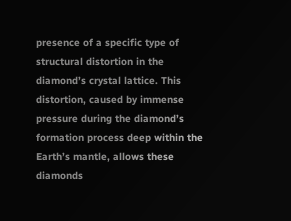presence of a specific type of structural distortion in the diamond’s crystal lattice. This distortion, caused by immense pressure during the diamond’s formation process deep within the Earth’s mantle, allows these diamonds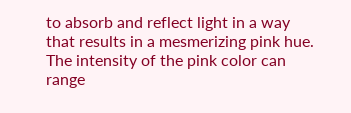to absorb and reflect light in a way that results in a mesmerizing pink hue. The intensity of the pink color can range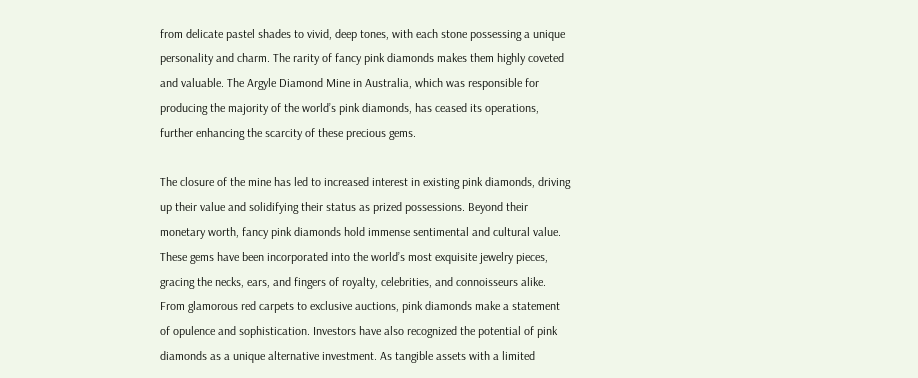from delicate pastel shades to vivid, deep tones, with each stone possessing a unique personality and charm. The rarity of fancy pink diamonds makes them highly coveted and valuable. The Argyle Diamond Mine in Australia, which was responsible for producing the majority of the world’s pink diamonds, has ceased its operations, further enhancing the scarcity of these precious gems.

The closure of the mine has led to increased interest in existing pink diamonds, driving up their value and solidifying their status as prized possessions. Beyond their monetary worth, fancy pink diamonds hold immense sentimental and cultural value. These gems have been incorporated into the world’s most exquisite jewelry pieces, gracing the necks, ears, and fingers of royalty, celebrities, and connoisseurs alike. From glamorous red carpets to exclusive auctions, pink diamonds make a statement of opulence and sophistication. Investors have also recognized the potential of pink diamonds as a unique alternative investment. As tangible assets with a limited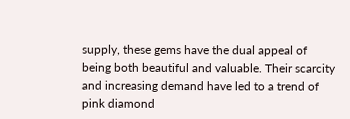supply, these gems have the dual appeal of being both beautiful and valuable. Their scarcity and increasing demand have led to a trend of pink diamond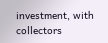investment, with collectors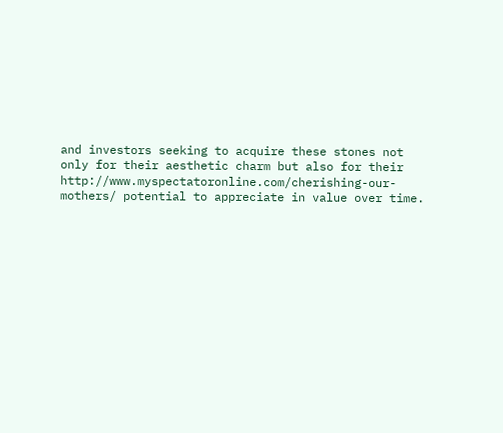and investors seeking to acquire these stones not only for their aesthetic charm but also for their http://www.myspectatoronline.com/cherishing-our-mothers/ potential to appreciate in value over time.